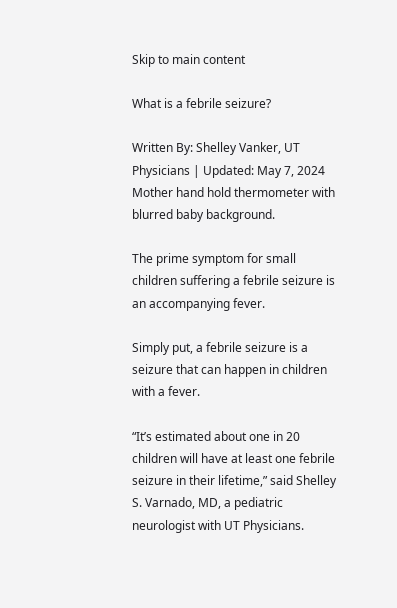Skip to main content

What is a febrile seizure?

Written By: Shelley Vanker, UT Physicians | Updated: May 7, 2024
Mother hand hold thermometer with blurred baby background.

The prime symptom for small children suffering a febrile seizure is an accompanying fever.

Simply put, a febrile seizure is a seizure that can happen in children with a fever.

“It’s estimated about one in 20 children will have at least one febrile seizure in their lifetime,” said Shelley S. Varnado, MD, a pediatric neurologist with UT Physicians.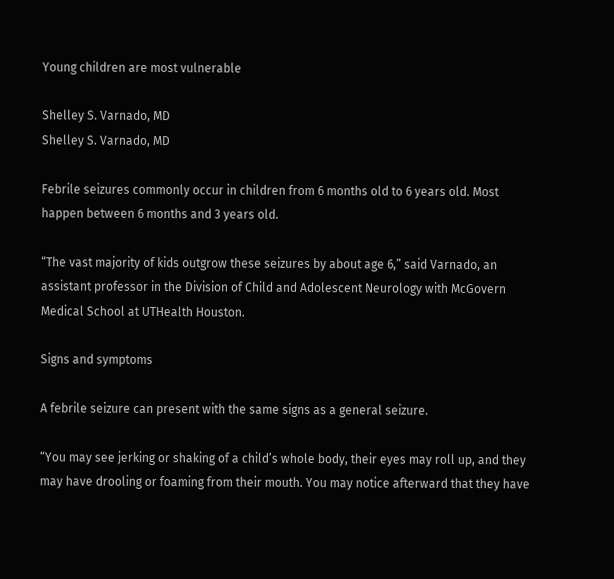Young children are most vulnerable

Shelley S. Varnado, MD
Shelley S. Varnado, MD

Febrile seizures commonly occur in children from 6 months old to 6 years old. Most happen between 6 months and 3 years old.

“The vast majority of kids outgrow these seizures by about age 6,” said Varnado, an assistant professor in the Division of Child and Adolescent Neurology with McGovern Medical School at UTHealth Houston.

Signs and symptoms

A febrile seizure can present with the same signs as a general seizure.

“You may see jerking or shaking of a child’s whole body, their eyes may roll up, and they may have drooling or foaming from their mouth. You may notice afterward that they have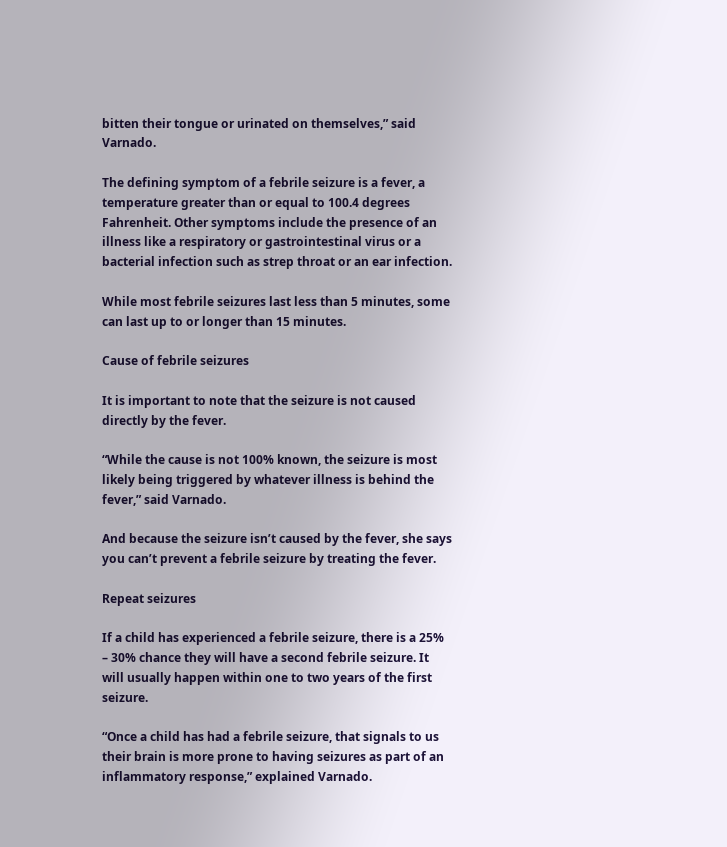bitten their tongue or urinated on themselves,” said Varnado.

The defining symptom of a febrile seizure is a fever, a temperature greater than or equal to 100.4 degrees Fahrenheit. Other symptoms include the presence of an illness like a respiratory or gastrointestinal virus or a bacterial infection such as strep throat or an ear infection.

While most febrile seizures last less than 5 minutes, some can last up to or longer than 15 minutes.

Cause of febrile seizures

It is important to note that the seizure is not caused directly by the fever.

“While the cause is not 100% known, the seizure is most likely being triggered by whatever illness is behind the fever,” said Varnado.

And because the seizure isn’t caused by the fever, she says you can’t prevent a febrile seizure by treating the fever.

Repeat seizures

If a child has experienced a febrile seizure, there is a 25% – 30% chance they will have a second febrile seizure. It will usually happen within one to two years of the first seizure.

“Once a child has had a febrile seizure, that signals to us their brain is more prone to having seizures as part of an inflammatory response,” explained Varnado.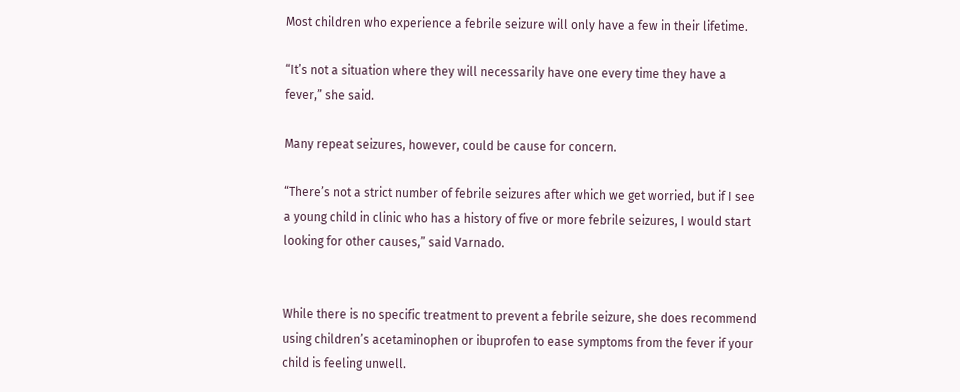Most children who experience a febrile seizure will only have a few in their lifetime.

“It’s not a situation where they will necessarily have one every time they have a fever,” she said.

Many repeat seizures, however, could be cause for concern.

“There’s not a strict number of febrile seizures after which we get worried, but if I see a young child in clinic who has a history of five or more febrile seizures, I would start looking for other causes,” said Varnado.


While there is no specific treatment to prevent a febrile seizure, she does recommend using children’s acetaminophen or ibuprofen to ease symptoms from the fever if your child is feeling unwell.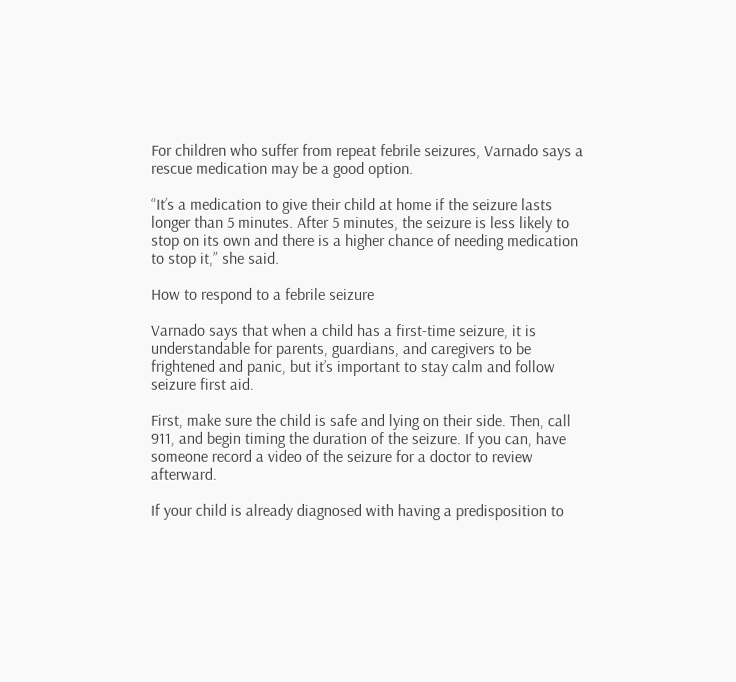For children who suffer from repeat febrile seizures, Varnado says a rescue medication may be a good option.

“It’s a medication to give their child at home if the seizure lasts longer than 5 minutes. After 5 minutes, the seizure is less likely to stop on its own and there is a higher chance of needing medication to stop it,” she said.

How to respond to a febrile seizure

Varnado says that when a child has a first-time seizure, it is understandable for parents, guardians, and caregivers to be frightened and panic, but it’s important to stay calm and follow seizure first aid.

First, make sure the child is safe and lying on their side. Then, call 911, and begin timing the duration of the seizure. If you can, have someone record a video of the seizure for a doctor to review afterward.

If your child is already diagnosed with having a predisposition to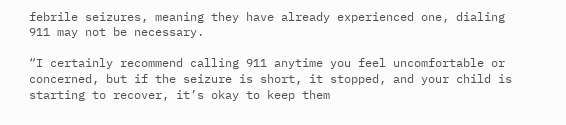febrile seizures, meaning they have already experienced one, dialing 911 may not be necessary.

“I certainly recommend calling 911 anytime you feel uncomfortable or concerned, but if the seizure is short, it stopped, and your child is starting to recover, it’s okay to keep them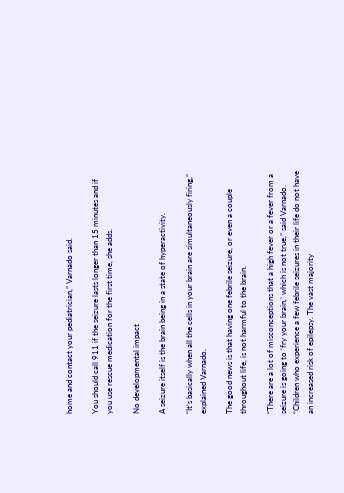home and contact your pediatrician,” Varnado said.

You should call 911 if the seizure lasts longer than 15 minutes and if you use rescue medication for the first time, she adds.

No developmental impact

A seizure itself is the brain being in a state of hyperactivity.

“It’s basically when all the cells in your brain are simultaneously firing,” explained Varnado.

The good news is that having one febrile seizure, or even a couple throughout life, is not harmful to the brain.

“There are a lot of misconceptions that a high fever or a fever from a seizure is going to ‘fry your brain,’ which is not true,” said Varnado. “Children who experience a few febrile seizures in their life do not have an increased risk of epilepsy. The vast majority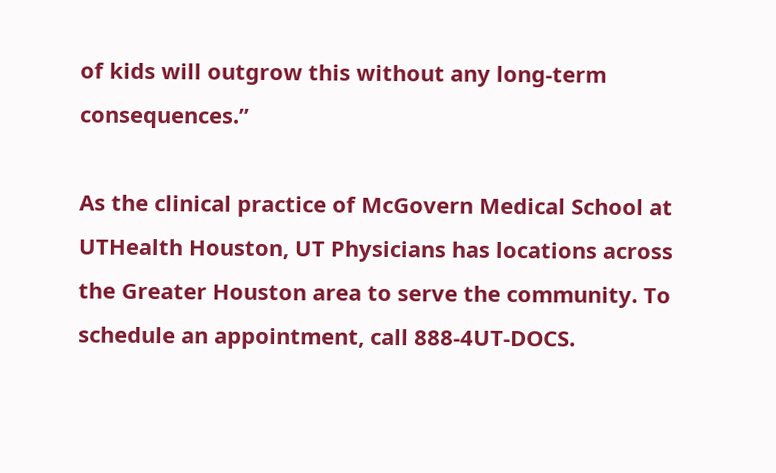of kids will outgrow this without any long-term consequences.”

As the clinical practice of McGovern Medical School at UTHealth Houston, UT Physicians has locations across the Greater Houston area to serve the community. To schedule an appointment, call 888-4UT-DOCS.